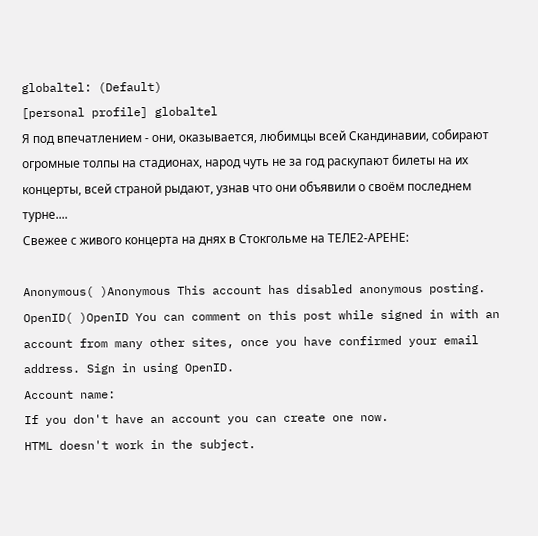globaltel: (Default)
[personal profile] globaltel
Я под впечатлением - они, оказывается, любимцы всей Скандинавии, собирают огромные толпы на стадионах, народ чуть не за год раскупают билеты на их концерты, всей страной рыдают, узнав что они объявили о своём последнем турне....
Свежее с живого концерта на днях в Стокгольме на ТЕЛЕ2-АРЕНЕ:

Anonymous( )Anonymous This account has disabled anonymous posting.
OpenID( )OpenID You can comment on this post while signed in with an account from many other sites, once you have confirmed your email address. Sign in using OpenID.
Account name:
If you don't have an account you can create one now.
HTML doesn't work in the subject.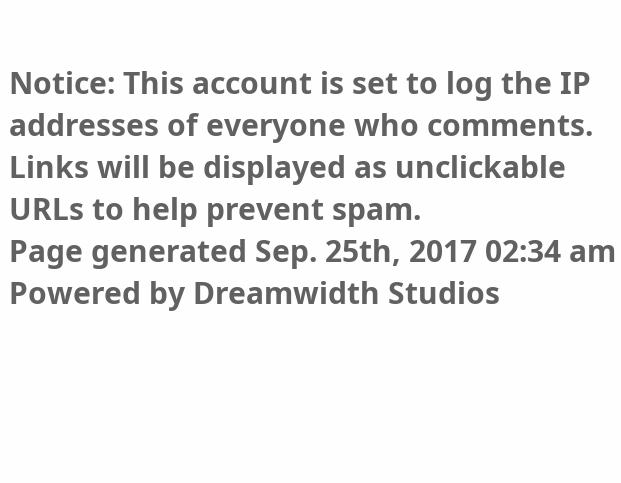Notice: This account is set to log the IP addresses of everyone who comments.
Links will be displayed as unclickable URLs to help prevent spam.
Page generated Sep. 25th, 2017 02:34 am
Powered by Dreamwidth Studios